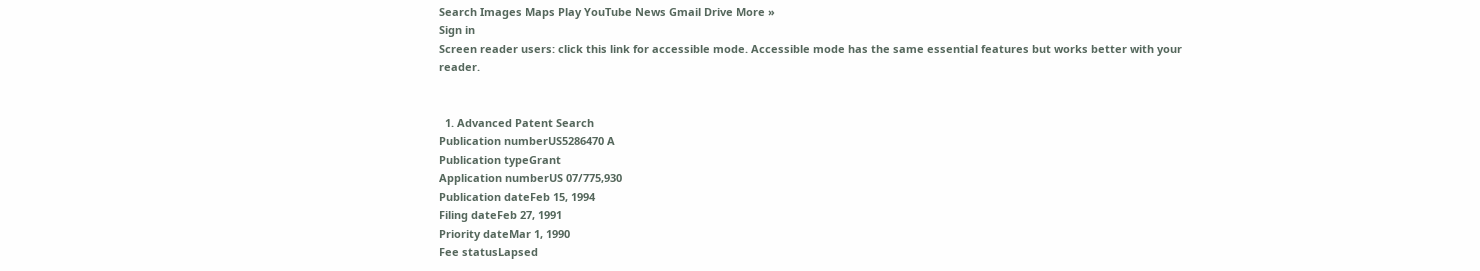Search Images Maps Play YouTube News Gmail Drive More »
Sign in
Screen reader users: click this link for accessible mode. Accessible mode has the same essential features but works better with your reader.


  1. Advanced Patent Search
Publication numberUS5286470 A
Publication typeGrant
Application numberUS 07/775,930
Publication dateFeb 15, 1994
Filing dateFeb 27, 1991
Priority dateMar 1, 1990
Fee statusLapsed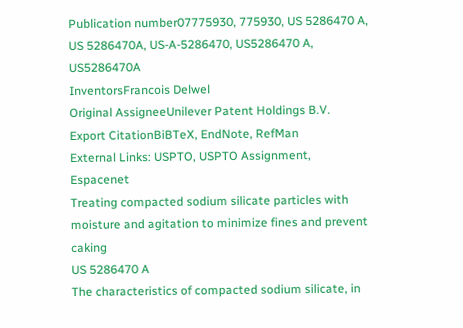Publication number07775930, 775930, US 5286470 A, US 5286470A, US-A-5286470, US5286470 A, US5286470A
InventorsFrancois Delwel
Original AssigneeUnilever Patent Holdings B.V.
Export CitationBiBTeX, EndNote, RefMan
External Links: USPTO, USPTO Assignment, Espacenet
Treating compacted sodium silicate particles with moisture and agitation to minimize fines and prevent caking
US 5286470 A
The characteristics of compacted sodium silicate, in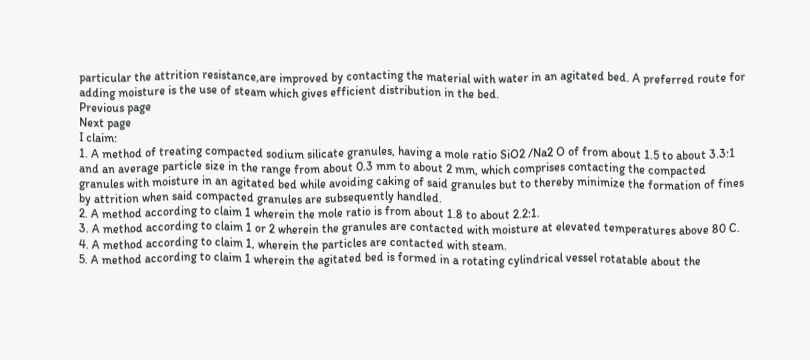particular the attrition resistance,are improved by contacting the material with water in an agitated bed. A preferred route for adding moisture is the use of steam which gives efficient distribution in the bed.
Previous page
Next page
I claim:
1. A method of treating compacted sodium silicate granules, having a mole ratio SiO2 /Na2 O of from about 1.5 to about 3.3:1 and an average particle size in the range from about 0.3 mm to about 2 mm, which comprises contacting the compacted granules with moisture in an agitated bed while avoiding caking of said granules but to thereby minimize the formation of fines by attrition when said compacted granules are subsequently handled.
2. A method according to claim 1 wherein the mole ratio is from about 1.8 to about 2.2:1.
3. A method according to claim 1 or 2 wherein the granules are contacted with moisture at elevated temperatures above 80 C.
4. A method according to claim 1, wherein the particles are contacted with steam.
5. A method according to claim 1 wherein the agitated bed is formed in a rotating cylindrical vessel rotatable about the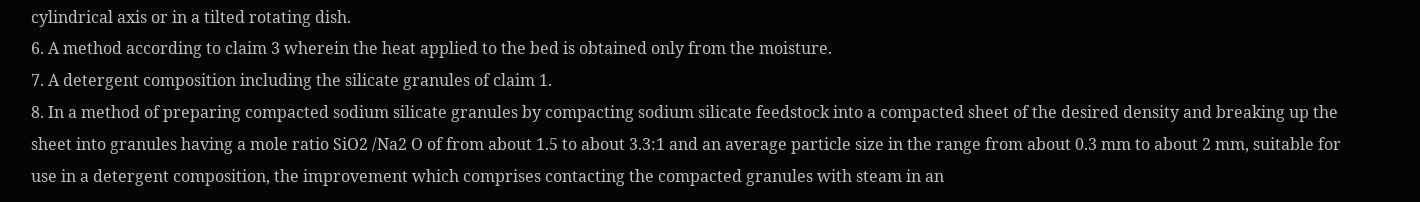cylindrical axis or in a tilted rotating dish.
6. A method according to claim 3 wherein the heat applied to the bed is obtained only from the moisture.
7. A detergent composition including the silicate granules of claim 1.
8. In a method of preparing compacted sodium silicate granules by compacting sodium silicate feedstock into a compacted sheet of the desired density and breaking up the sheet into granules having a mole ratio SiO2 /Na2 O of from about 1.5 to about 3.3:1 and an average particle size in the range from about 0.3 mm to about 2 mm, suitable for use in a detergent composition, the improvement which comprises contacting the compacted granules with steam in an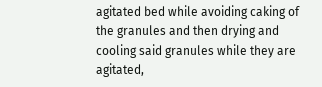agitated bed while avoiding caking of the granules and then drying and cooling said granules while they are agitated,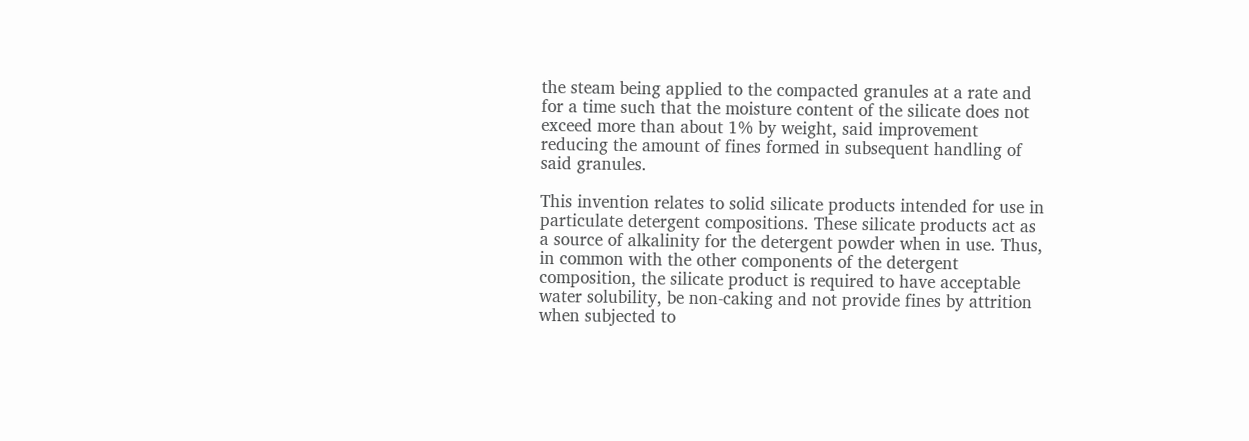the steam being applied to the compacted granules at a rate and for a time such that the moisture content of the silicate does not exceed more than about 1% by weight, said improvement reducing the amount of fines formed in subsequent handling of said granules.

This invention relates to solid silicate products intended for use in particulate detergent compositions. These silicate products act as a source of alkalinity for the detergent powder when in use. Thus, in common with the other components of the detergent composition, the silicate product is required to have acceptable water solubility, be non-caking and not provide fines by attrition when subjected to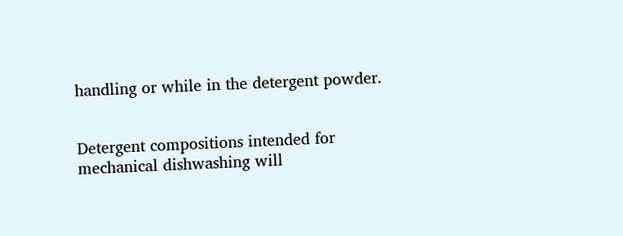handling or while in the detergent powder.


Detergent compositions intended for mechanical dishwashing will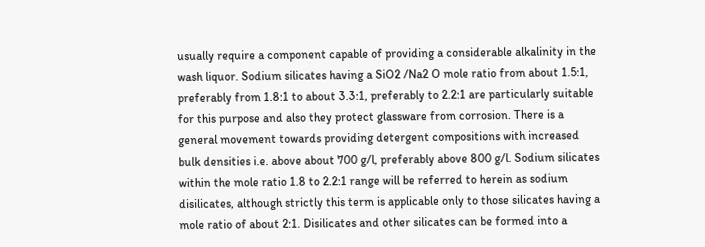usually require a component capable of providing a considerable alkalinity in the wash liquor. Sodium silicates having a SiO2 /Na2 O mole ratio from about 1.5:1, preferably from 1.8:1 to about 3.3:1, preferably to 2.2:1 are particularly suitable for this purpose and also they protect glassware from corrosion. There is a general movement towards providing detergent compositions with increased bulk densities i.e. above about 700 g/l, preferably above 800 g/l. Sodium silicates within the mole ratio 1.8 to 2.2:1 range will be referred to herein as sodium disilicates, although strictly this term is applicable only to those silicates having a mole ratio of about 2:1. Disilicates and other silicates can be formed into a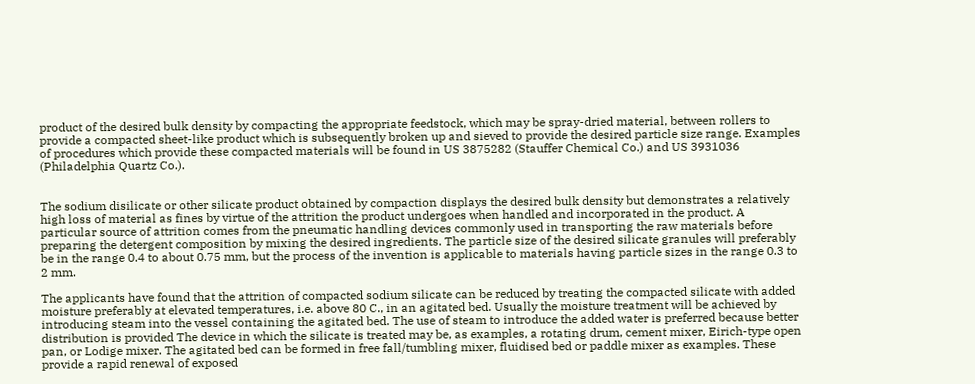product of the desired bulk density by compacting the appropriate feedstock, which may be spray-dried material, between rollers to provide a compacted sheet-like product which is subsequently broken up and sieved to provide the desired particle size range. Examples of procedures which provide these compacted materials will be found in US 3875282 (Stauffer Chemical Co.) and US 3931036 (Philadelphia Quartz Co.).


The sodium disilicate or other silicate product obtained by compaction displays the desired bulk density but demonstrates a relatively high loss of material as fines by virtue of the attrition the product undergoes when handled and incorporated in the product. A particular source of attrition comes from the pneumatic handling devices commonly used in transporting the raw materials before preparing the detergent composition by mixing the desired ingredients. The particle size of the desired silicate granules will preferably be in the range 0.4 to about 0.75 mm, but the process of the invention is applicable to materials having particle sizes in the range 0.3 to 2 mm.

The applicants have found that the attrition of compacted sodium silicate can be reduced by treating the compacted silicate with added moisture preferably at elevated temperatures, i.e. above 80 C., in an agitated bed. Usually the moisture treatment will be achieved by introducing steam into the vessel containing the agitated bed. The use of steam to introduce the added water is preferred because better distribution is provided The device in which the silicate is treated may be, as examples, a rotating drum, cement mixer, Eirich-type open pan, or Lodige mixer. The agitated bed can be formed in free fall/tumbling mixer, fluidised bed or paddle mixer as examples. These provide a rapid renewal of exposed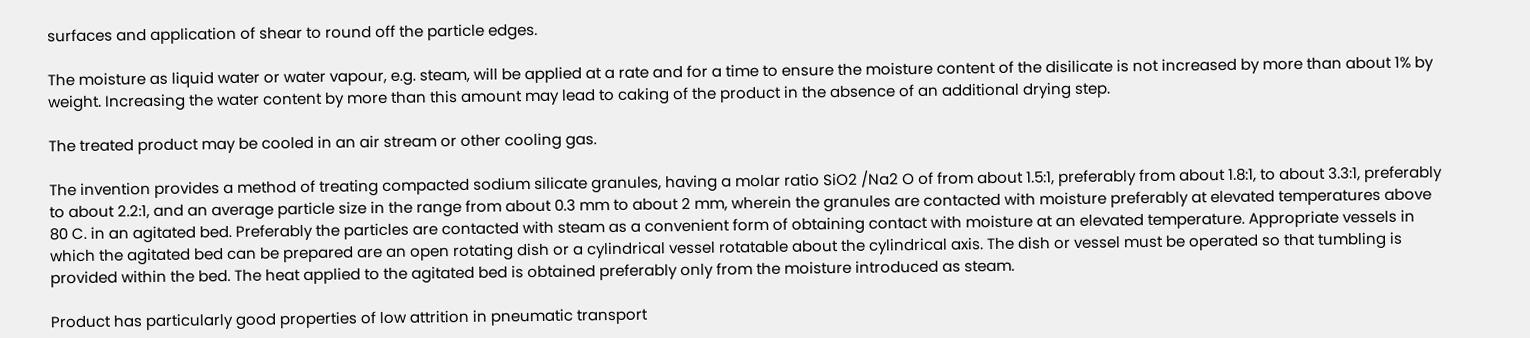surfaces and application of shear to round off the particle edges.

The moisture as liquid water or water vapour, e.g. steam, will be applied at a rate and for a time to ensure the moisture content of the disilicate is not increased by more than about 1% by weight. Increasing the water content by more than this amount may lead to caking of the product in the absence of an additional drying step.

The treated product may be cooled in an air stream or other cooling gas.

The invention provides a method of treating compacted sodium silicate granules, having a molar ratio SiO2 /Na2 O of from about 1.5:1, preferably from about 1.8:1, to about 3.3:1, preferably to about 2.2:1, and an average particle size in the range from about 0.3 mm to about 2 mm, wherein the granules are contacted with moisture preferably at elevated temperatures above 80 C. in an agitated bed. Preferably the particles are contacted with steam as a convenient form of obtaining contact with moisture at an elevated temperature. Appropriate vessels in which the agitated bed can be prepared are an open rotating dish or a cylindrical vessel rotatable about the cylindrical axis. The dish or vessel must be operated so that tumbling is provided within the bed. The heat applied to the agitated bed is obtained preferably only from the moisture introduced as steam.

Product has particularly good properties of low attrition in pneumatic transport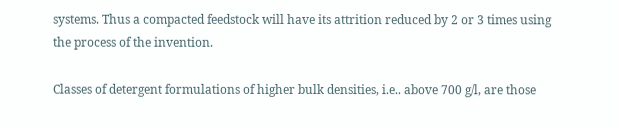systems. Thus a compacted feedstock will have its attrition reduced by 2 or 3 times using the process of the invention.

Classes of detergent formulations of higher bulk densities, i.e.. above 700 g/l, are those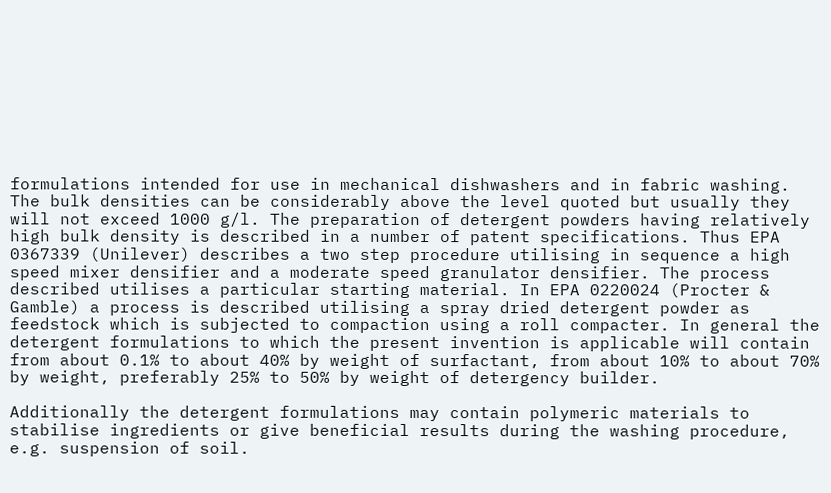formulations intended for use in mechanical dishwashers and in fabric washing. The bulk densities can be considerably above the level quoted but usually they will not exceed 1000 g/l. The preparation of detergent powders having relatively high bulk density is described in a number of patent specifications. Thus EPA 0367339 (Unilever) describes a two step procedure utilising in sequence a high speed mixer densifier and a moderate speed granulator densifier. The process described utilises a particular starting material. In EPA 0220024 (Procter & Gamble) a process is described utilising a spray dried detergent powder as feedstock which is subjected to compaction using a roll compacter. In general the detergent formulations to which the present invention is applicable will contain from about 0.1% to about 40% by weight of surfactant, from about 10% to about 70% by weight, preferably 25% to 50% by weight of detergency builder.

Additionally the detergent formulations may contain polymeric materials to stabilise ingredients or give beneficial results during the washing procedure, e.g. suspension of soil.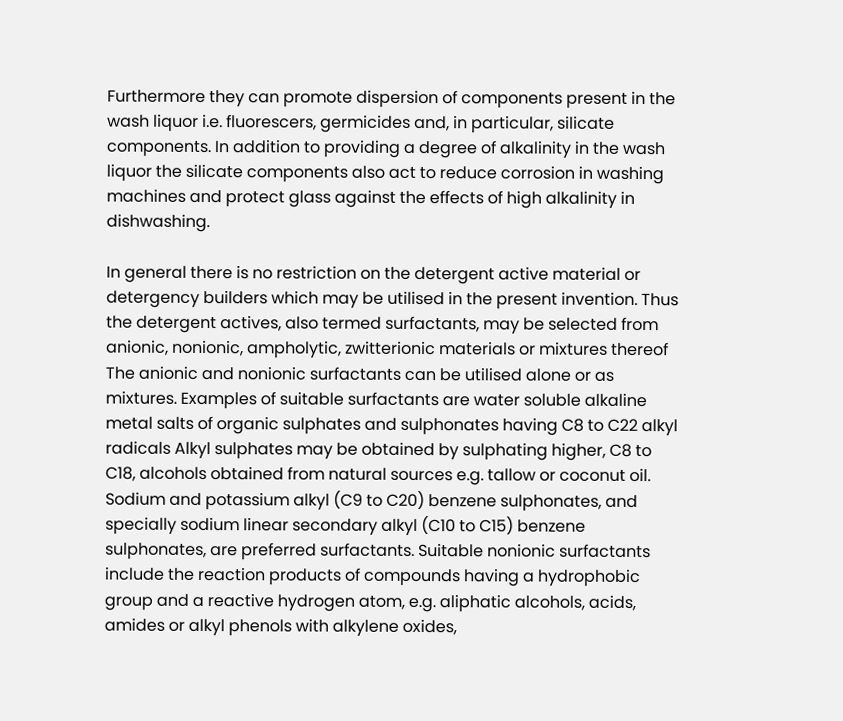Furthermore they can promote dispersion of components present in the wash liquor i.e. fluorescers, germicides and, in particular, silicate components. In addition to providing a degree of alkalinity in the wash liquor the silicate components also act to reduce corrosion in washing machines and protect glass against the effects of high alkalinity in dishwashing.

In general there is no restriction on the detergent active material or detergency builders which may be utilised in the present invention. Thus the detergent actives, also termed surfactants, may be selected from anionic, nonionic, ampholytic, zwitterionic materials or mixtures thereof The anionic and nonionic surfactants can be utilised alone or as mixtures. Examples of suitable surfactants are water soluble alkaline metal salts of organic sulphates and sulphonates having C8 to C22 alkyl radicals Alkyl sulphates may be obtained by sulphating higher, C8 to C18, alcohols obtained from natural sources e.g. tallow or coconut oil. Sodium and potassium alkyl (C9 to C20) benzene sulphonates, and specially sodium linear secondary alkyl (C10 to C15) benzene sulphonates, are preferred surfactants. Suitable nonionic surfactants include the reaction products of compounds having a hydrophobic group and a reactive hydrogen atom, e.g. aliphatic alcohols, acids, amides or alkyl phenols with alkylene oxides,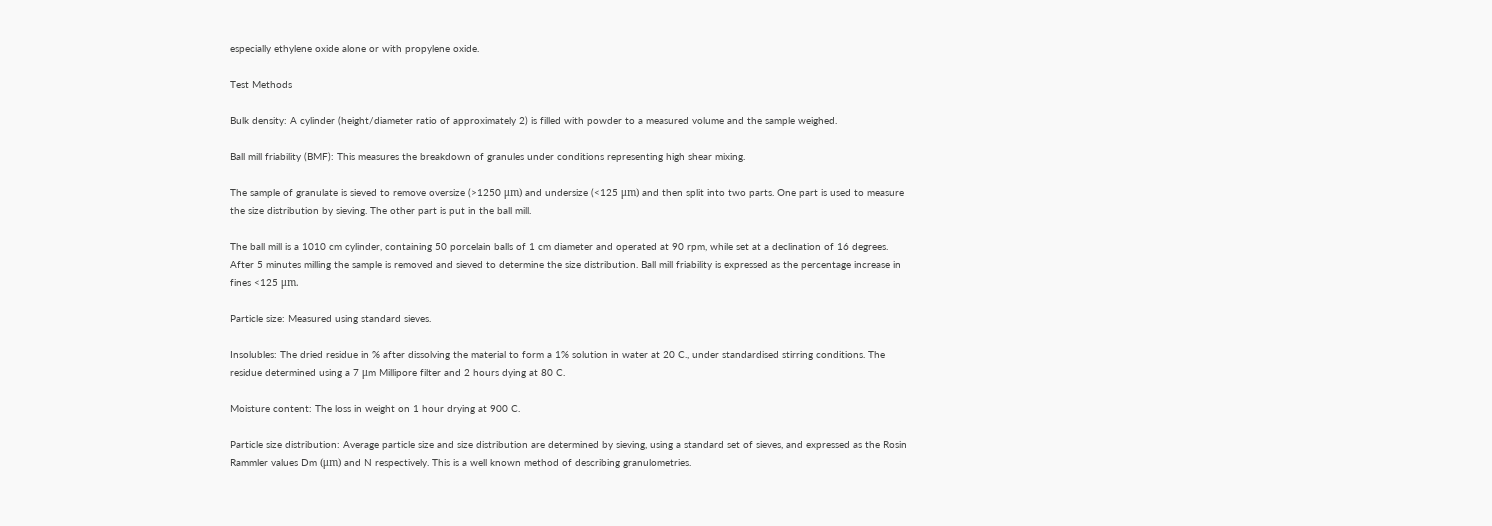especially ethylene oxide alone or with propylene oxide.

Test Methods

Bulk density: A cylinder (height/diameter ratio of approximately 2) is filled with powder to a measured volume and the sample weighed.

Ball mill friability (BMF): This measures the breakdown of granules under conditions representing high shear mixing.

The sample of granulate is sieved to remove oversize (>1250 μm) and undersize (<125 μm) and then split into two parts. One part is used to measure the size distribution by sieving. The other part is put in the ball mill.

The ball mill is a 1010 cm cylinder, containing 50 porcelain balls of 1 cm diameter and operated at 90 rpm, while set at a declination of 16 degrees. After 5 minutes milling the sample is removed and sieved to determine the size distribution. Ball mill friability is expressed as the percentage increase in fines <125 μm.

Particle size: Measured using standard sieves.

Insolubles: The dried residue in % after dissolving the material to form a 1% solution in water at 20 C., under standardised stirring conditions. The residue determined using a 7 μm Millipore filter and 2 hours dying at 80 C.

Moisture content: The loss in weight on 1 hour drying at 900 C.

Particle size distribution: Average particle size and size distribution are determined by sieving, using a standard set of sieves, and expressed as the Rosin Rammler values Dm (μm) and N respectively. This is a well known method of describing granulometries.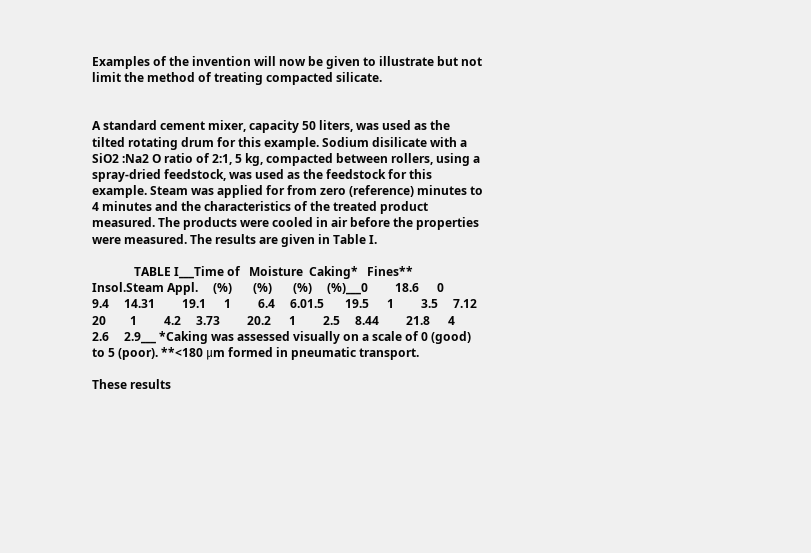Examples of the invention will now be given to illustrate but not limit the method of treating compacted silicate.


A standard cement mixer, capacity 50 liters, was used as the tilted rotating drum for this example. Sodium disilicate with a SiO2 :Na2 O ratio of 2:1, 5 kg, compacted between rollers, using a spray-dried feedstock, was used as the feedstock for this example. Steam was applied for from zero (reference) minutes to 4 minutes and the characteristics of the treated product measured. The products were cooled in air before the properties were measured. The results are given in Table I.

              TABLE I___Time of   Moisture  Caking*   Fines** Insol.Steam Appl.     (%)       (%)       (%)     (%)___0         18.6      0         9.4     14.31         19.1      1         6.4     6.01.5       19.5      1         3.5     7.12         20        1         4.2     3.73         20.2      1         2.5     8.44         21.8      4         2.6     2.9___ *Caking was assessed visually on a scale of 0 (good) to 5 (poor). **<180 μm formed in pneumatic transport.

These results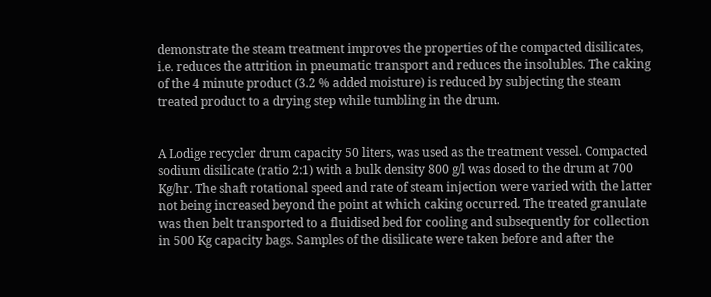demonstrate the steam treatment improves the properties of the compacted disilicates, i.e. reduces the attrition in pneumatic transport and reduces the insolubles. The caking of the 4 minute product (3.2 % added moisture) is reduced by subjecting the steam treated product to a drying step while tumbling in the drum.


A Lodige recycler drum capacity 50 liters, was used as the treatment vessel. Compacted sodium disilicate (ratio 2:1) with a bulk density 800 g/l was dosed to the drum at 700 Kg/hr. The shaft rotational speed and rate of steam injection were varied with the latter not being increased beyond the point at which caking occurred. The treated granulate was then belt transported to a fluidised bed for cooling and subsequently for collection in 500 Kg capacity bags. Samples of the disilicate were taken before and after the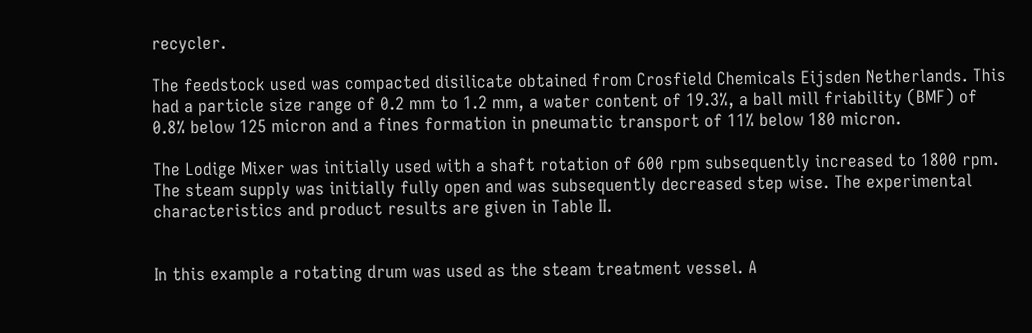recycler.

The feedstock used was compacted disilicate obtained from Crosfield Chemicals Eijsden Netherlands. This had a particle size range of 0.2 mm to 1.2 mm, a water content of 19.3%, a ball mill friability (BMF) of 0.8% below 125 micron and a fines formation in pneumatic transport of 11% below 180 micron.

The Lodige Mixer was initially used with a shaft rotation of 600 rpm subsequently increased to 1800 rpm. The steam supply was initially fully open and was subsequently decreased step wise. The experimental characteristics and product results are given in Table II.


In this example a rotating drum was used as the steam treatment vessel. A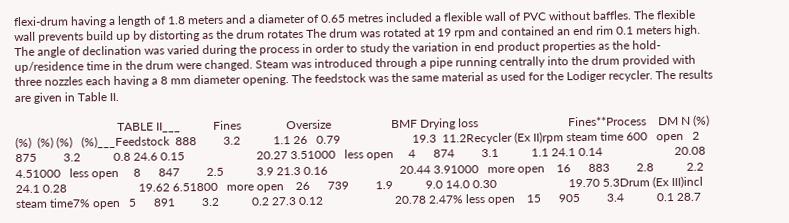flexi-drum having a length of 1.8 meters and a diameter of 0.65 metres included a flexible wall of PVC without baffles. The flexible wall prevents build up by distorting as the drum rotates The drum was rotated at 19 rpm and contained an end rim 0.1 meters high. The angle of declination was varied during the process in order to study the variation in end product properties as the hold-up/residence time in the drum were changed. Steam was introduced through a pipe running centrally into the drum provided with three nozzles each having a 8 mm diameter opening. The feedstock was the same material as used for the Lodiger recycler. The results are given in Table II.

                                  TABLE II___           Fines               Oversize                    BMF Drying loss                              Fines**Process    DM N (%) (%)  (%) (%)   (%)___Feedstock  888         3.2           1.1 26   0.79                        19.3  11.2Recycler (Ex II)rpm steam time 600   open   2      875         3.2           0.8 24.6 0.15                        20.27 3.51000   less open     4      874         3.1           1.1 24.1 0.14                        20.08 4.51000   less open     8      847         2.5           3.9 21.3 0.16                        20.44 3.91000   more open    16      883         2.8           2.2 24.1 0.28                        19.62 6.51800   more open    26      739         1.9           9.0 14.0 0.30                        19.70 5.3Drum (Ex III)incl steam time7% open   5      891         3.2           0.2 27.3 0.12                        20.78 2.47% less open    15      905         3.4           0.1 28.7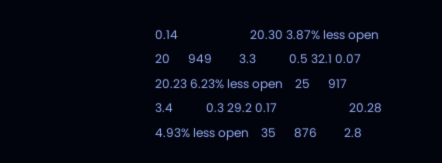0.14                        20.30 3.87% less open    20      949         3.3           0.5 32.1 0.07                        20.23 6.23% less open    25      917         3.4           0.3 29.2 0.17                        20.28 4.93% less open    35      876         2.8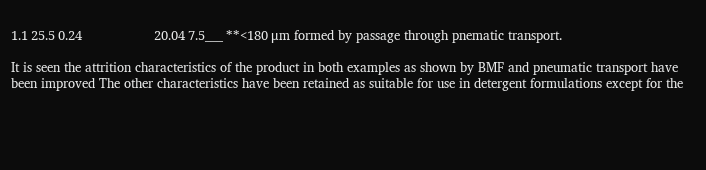1.1 25.5 0.24                        20.04 7.5___ **<180 μm formed by passage through pnematic transport.

It is seen the attrition characteristics of the product in both examples as shown by BMF and pneumatic transport have been improved The other characteristics have been retained as suitable for use in detergent formulations except for the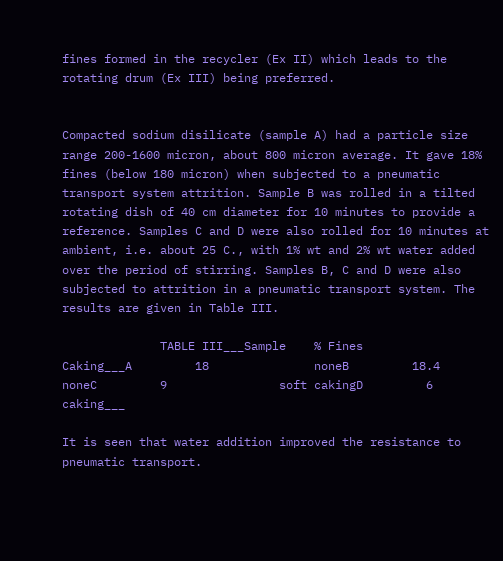fines formed in the recycler (Ex II) which leads to the rotating drum (Ex III) being preferred.


Compacted sodium disilicate (sample A) had a particle size range 200-1600 micron, about 800 micron average. It gave 18% fines (below 180 micron) when subjected to a pneumatic transport system attrition. Sample B was rolled in a tilted rotating dish of 40 cm diameter for 10 minutes to provide a reference. Samples C and D were also rolled for 10 minutes at ambient, i.e. about 25 C., with 1% wt and 2% wt water added over the period of stirring. Samples B, C and D were also subjected to attrition in a pneumatic transport system. The results are given in Table III.

              TABLE III___Sample    % Fines          Caking___A         18               noneB         18.4             noneC         9                soft cakingD         6                caking___

It is seen that water addition improved the resistance to pneumatic transport.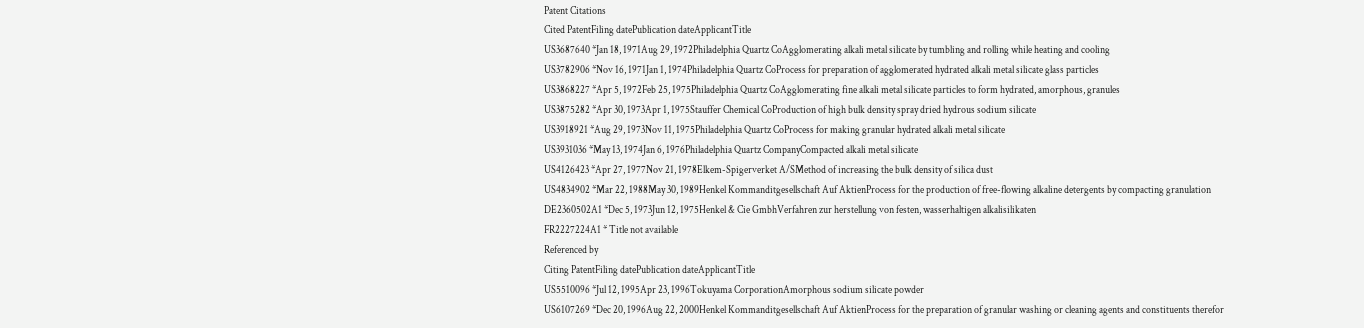Patent Citations
Cited PatentFiling datePublication dateApplicantTitle
US3687640 *Jan 18, 1971Aug 29, 1972Philadelphia Quartz CoAgglomerating alkali metal silicate by tumbling and rolling while heating and cooling
US3782906 *Nov 16, 1971Jan 1, 1974Philadelphia Quartz CoProcess for preparation of agglomerated hydrated alkali metal silicate glass particles
US3868227 *Apr 5, 1972Feb 25, 1975Philadelphia Quartz CoAgglomerating fine alkali metal silicate particles to form hydrated, amorphous, granules
US3875282 *Apr 30, 1973Apr 1, 1975Stauffer Chemical CoProduction of high bulk density spray dried hydrous sodium silicate
US3918921 *Aug 29, 1973Nov 11, 1975Philadelphia Quartz CoProcess for making granular hydrated alkali metal silicate
US3931036 *May 13, 1974Jan 6, 1976Philadelphia Quartz CompanyCompacted alkali metal silicate
US4126423 *Apr 27, 1977Nov 21, 1978Elkem-Spigerverket A/SMethod of increasing the bulk density of silica dust
US4834902 *Mar 22, 1988May 30, 1989Henkel Kommanditgesellschaft Auf AktienProcess for the production of free-flowing alkaline detergents by compacting granulation
DE2360502A1 *Dec 5, 1973Jun 12, 1975Henkel & Cie GmbhVerfahren zur herstellung von festen, wasserhaltigen alkalisilikaten
FR2227224A1 * Title not available
Referenced by
Citing PatentFiling datePublication dateApplicantTitle
US5510096 *Jul 12, 1995Apr 23, 1996Tokuyama CorporationAmorphous sodium silicate powder
US6107269 *Dec 20, 1996Aug 22, 2000Henkel Kommanditgesellschaft Auf AktienProcess for the preparation of granular washing or cleaning agents and constituents therefor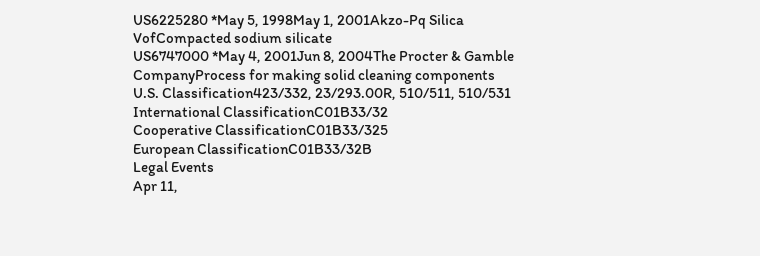US6225280 *May 5, 1998May 1, 2001Akzo-Pq Silica VofCompacted sodium silicate
US6747000 *May 4, 2001Jun 8, 2004The Procter & Gamble CompanyProcess for making solid cleaning components
U.S. Classification423/332, 23/293.00R, 510/511, 510/531
International ClassificationC01B33/32
Cooperative ClassificationC01B33/325
European ClassificationC01B33/32B
Legal Events
Apr 11,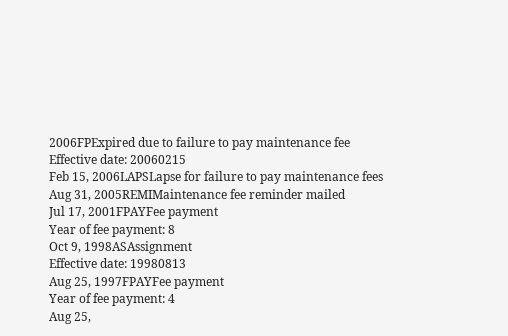2006FPExpired due to failure to pay maintenance fee
Effective date: 20060215
Feb 15, 2006LAPSLapse for failure to pay maintenance fees
Aug 31, 2005REMIMaintenance fee reminder mailed
Jul 17, 2001FPAYFee payment
Year of fee payment: 8
Oct 9, 1998ASAssignment
Effective date: 19980813
Aug 25, 1997FPAYFee payment
Year of fee payment: 4
Aug 25,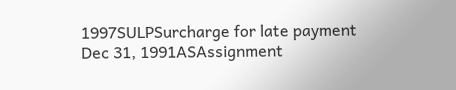1997SULPSurcharge for late payment
Dec 31, 1991ASAssignment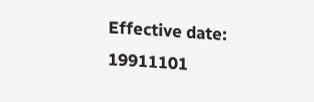Effective date: 19911101